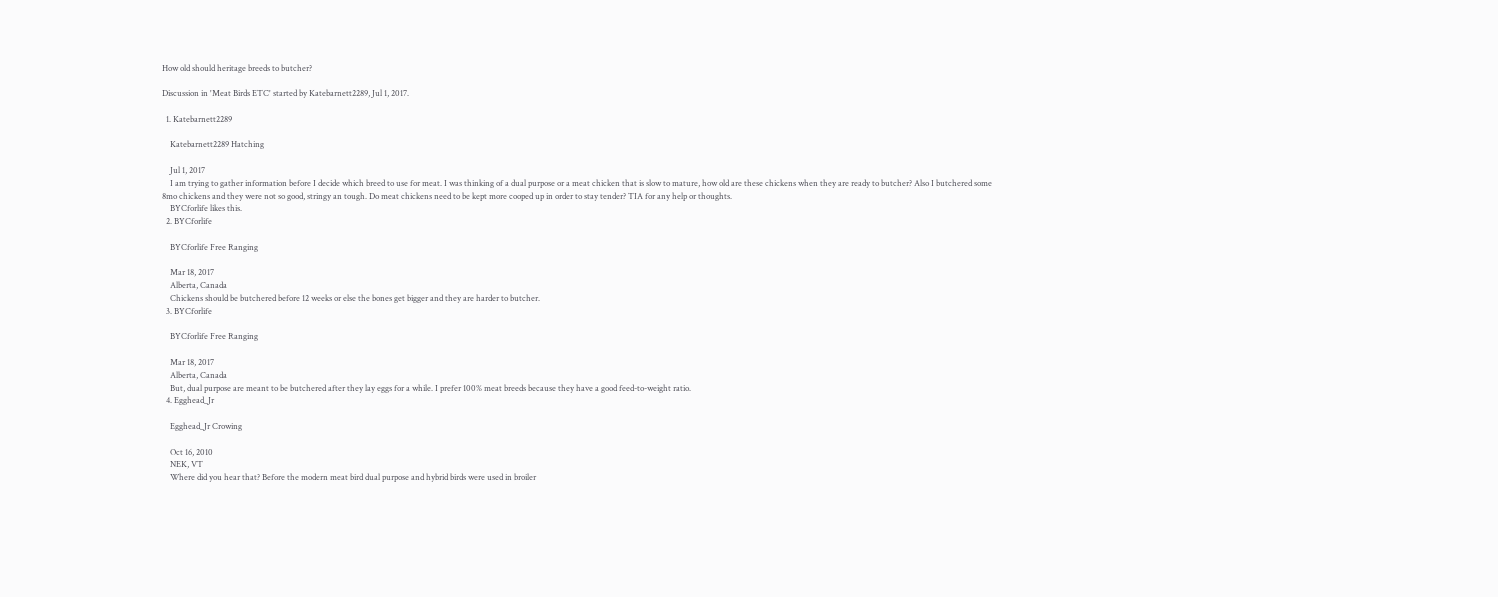How old should heritage breeds to butcher?

Discussion in 'Meat Birds ETC' started by Katebarnett2289, Jul 1, 2017.

  1. Katebarnett2289

    Katebarnett2289 Hatching

    Jul 1, 2017
    I am trying to gather information before I decide which breed to use for meat. I was thinking of a dual purpose or a meat chicken that is slow to mature, how old are these chickens when they are ready to butcher? Also I butchered some 8mo chickens and they were not so good, stringy an tough. Do meat chickens need to be kept more cooped up in order to stay tender? TIA for any help or thoughts.
    BYCforlife likes this.
  2. BYCforlife

    BYCforlife Free Ranging

    Mar 18, 2017
    Alberta, Canada
    Chickens should be butchered before 12 weeks or else the bones get bigger and they are harder to butcher.
  3. BYCforlife

    BYCforlife Free Ranging

    Mar 18, 2017
    Alberta, Canada
    But, dual purpose are meant to be butchered after they lay eggs for a while. I prefer 100% meat breeds because they have a good feed-to-weight ratio.
  4. Egghead_Jr

    Egghead_Jr Crowing

    Oct 16, 2010
    NEK, VT
    Where did you hear that? Before the modern meat bird dual purpose and hybrid birds were used in broiler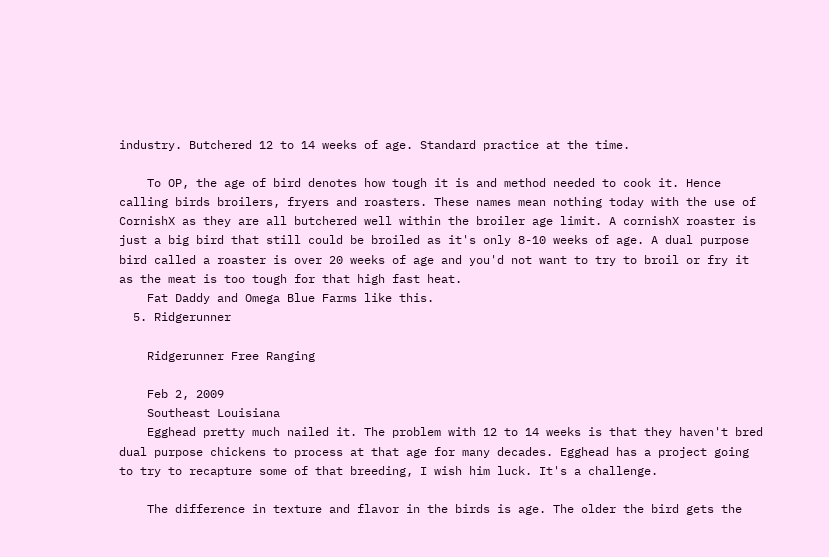industry. Butchered 12 to 14 weeks of age. Standard practice at the time.

    To OP, the age of bird denotes how tough it is and method needed to cook it. Hence calling birds broilers, fryers and roasters. These names mean nothing today with the use of CornishX as they are all butchered well within the broiler age limit. A cornishX roaster is just a big bird that still could be broiled as it's only 8-10 weeks of age. A dual purpose bird called a roaster is over 20 weeks of age and you'd not want to try to broil or fry it as the meat is too tough for that high fast heat.
    Fat Daddy and Omega Blue Farms like this.
  5. Ridgerunner

    Ridgerunner Free Ranging

    Feb 2, 2009
    Southeast Louisiana
    Egghead pretty much nailed it. The problem with 12 to 14 weeks is that they haven't bred dual purpose chickens to process at that age for many decades. Egghead has a project going to try to recapture some of that breeding, I wish him luck. It's a challenge.

    The difference in texture and flavor in the birds is age. The older the bird gets the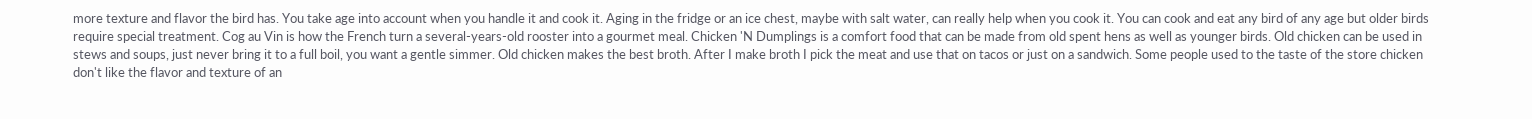more texture and flavor the bird has. You take age into account when you handle it and cook it. Aging in the fridge or an ice chest, maybe with salt water, can really help when you cook it. You can cook and eat any bird of any age but older birds require special treatment. Cog au Vin is how the French turn a several-years-old rooster into a gourmet meal. Chicken 'N Dumplings is a comfort food that can be made from old spent hens as well as younger birds. Old chicken can be used in stews and soups, just never bring it to a full boil, you want a gentle simmer. Old chicken makes the best broth. After I make broth I pick the meat and use that on tacos or just on a sandwich. Some people used to the taste of the store chicken don't like the flavor and texture of an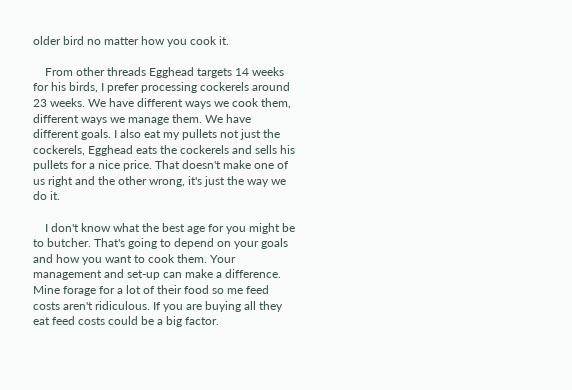older bird no matter how you cook it.

    From other threads Egghead targets 14 weeks for his birds, I prefer processing cockerels around 23 weeks. We have different ways we cook them, different ways we manage them. We have different goals. I also eat my pullets not just the cockerels, Egghead eats the cockerels and sells his pullets for a nice price. That doesn't make one of us right and the other wrong, it's just the way we do it.

    I don't know what the best age for you might be to butcher. That's going to depend on your goals and how you want to cook them. Your management and set-up can make a difference. Mine forage for a lot of their food so me feed costs aren't ridiculous. If you are buying all they eat feed costs could be a big factor.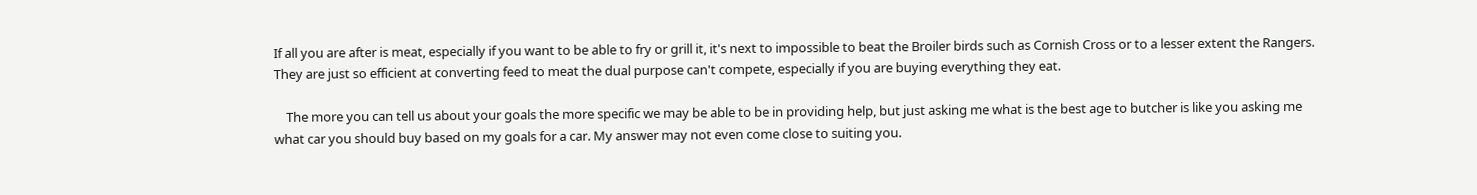If all you are after is meat, especially if you want to be able to fry or grill it, it's next to impossible to beat the Broiler birds such as Cornish Cross or to a lesser extent the Rangers. They are just so efficient at converting feed to meat the dual purpose can't compete, especially if you are buying everything they eat.

    The more you can tell us about your goals the more specific we may be able to be in providing help, but just asking me what is the best age to butcher is like you asking me what car you should buy based on my goals for a car. My answer may not even come close to suiting you.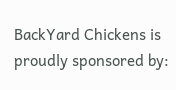BackYard Chickens is proudly sponsored by: